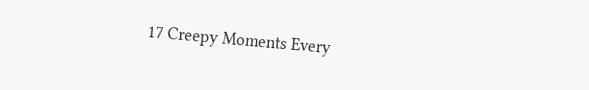17 Creepy Moments Every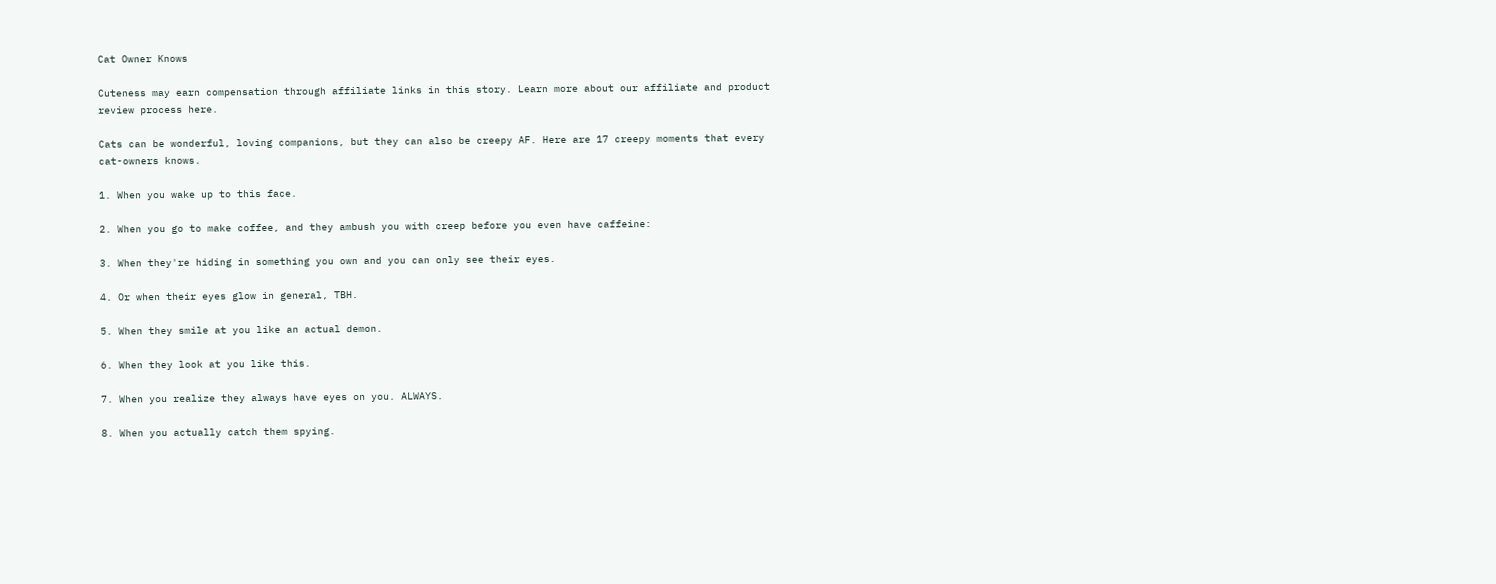Cat Owner Knows

Cuteness may earn compensation through affiliate links in this story. Learn more about our affiliate and product review process here.

Cats can be wonderful, loving companions, but they can also be creepy AF. Here are 17 creepy moments that every cat-owners knows.

1. When you wake up to this face.

2. When you go to make coffee, and they ambush you with creep before you even have caffeine:

3. When they're hiding in something you own and you can only see their eyes.

4. Or when their eyes glow in general, TBH.

5. When they smile at you like an actual demon.

6. When they look at you like this.

7. When you realize they always have eyes on you. ALWAYS.

8. When you actually catch them spying.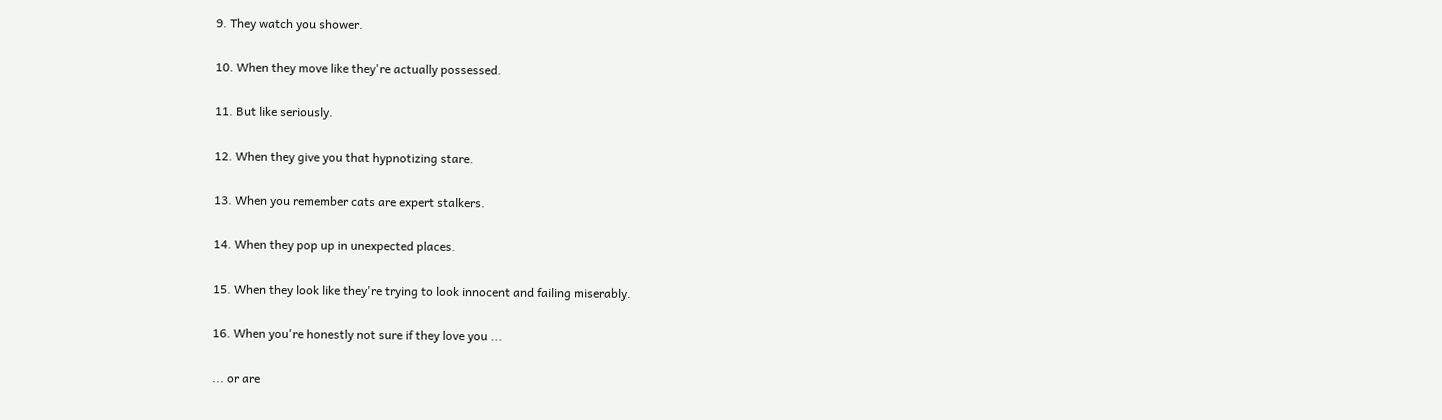9. They watch you shower.

10. When they move like they're actually possessed.

11. But like seriously.

12. When they give you that hypnotizing stare.

13. When you remember cats are expert stalkers.

14. When they pop up in unexpected places.

15. When they look like they're trying to look innocent and failing miserably.

16. When you're honestly not sure if they love you ...

... or are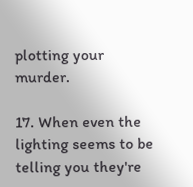plotting your murder.

17. When even the lighting seems to be telling you they're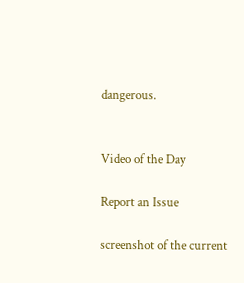dangerous.


Video of the Day

Report an Issue

screenshot of the current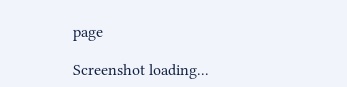page

Screenshot loading...